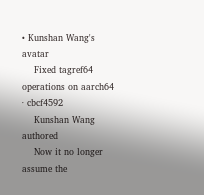• Kunshan Wang's avatar
    Fixed tagref64 operations on aarch64 · cbcf4592
    Kunshan Wang authored
    Now it no longer assume the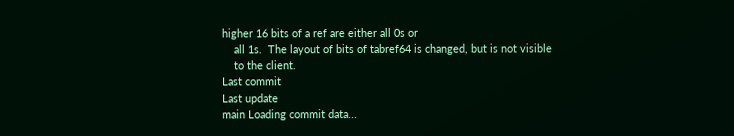higher 16 bits of a ref are either all 0s or
    all 1s.  The layout of bits of tabref64 is changed, but is not visible
    to the client.
Last commit
Last update
main Loading commit data...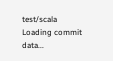test/scala Loading commit data...